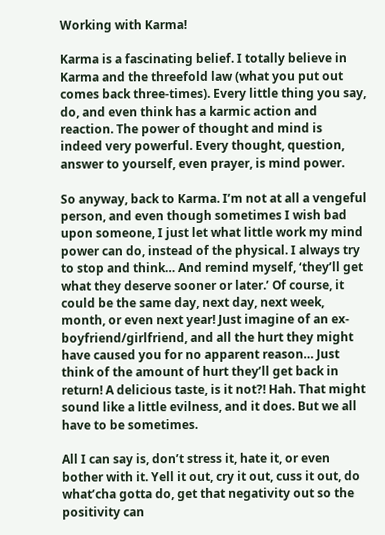Working with Karma!

Karma is a fascinating belief. I totally believe in Karma and the threefold law (what you put out comes back three-times). Every little thing you say, do, and even think has a karmic action and reaction. The power of thought and mind is indeed very powerful. Every thought, question, answer to yourself, even prayer, is mind power.

So anyway, back to Karma. I’m not at all a vengeful person, and even though sometimes I wish bad upon someone, I just let what little work my mind power can do, instead of the physical. I always try to stop and think… And remind myself, ‘they’ll get what they deserve sooner or later.’ Of course, it could be the same day, next day, next week, month, or even next year! Just imagine of an ex-boyfriend/girlfriend, and all the hurt they might have caused you for no apparent reason… Just think of the amount of hurt they’ll get back in return! A delicious taste, is it not?! Hah. That might sound like a little evilness, and it does. But we all have to be sometimes.

All I can say is, don’t stress it, hate it, or even bother with it. Yell it out, cry it out, cuss it out, do what’cha gotta do, get that negativity out so the positivity can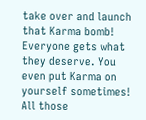take over and launch that Karma bomb! Everyone gets what they deserve. You even put Karma on yourself sometimes! All those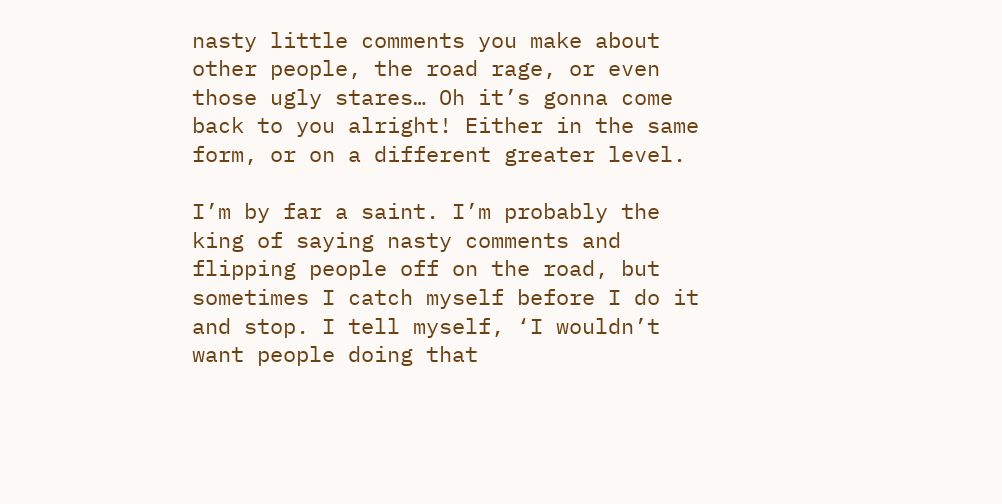nasty little comments you make about other people, the road rage, or even those ugly stares… Oh it’s gonna come back to you alright! Either in the same form, or on a different greater level.

I’m by far a saint. I’m probably the king of saying nasty comments and flipping people off on the road, but sometimes I catch myself before I do it and stop. I tell myself, ‘I wouldn’t want people doing that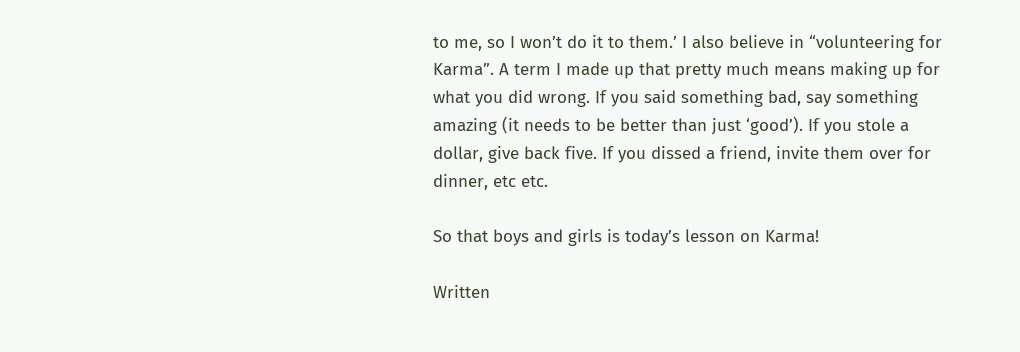to me, so I won’t do it to them.’ I also believe in “volunteering for Karma”. A term I made up that pretty much means making up for what you did wrong. If you said something bad, say something amazing (it needs to be better than just ‘good’). If you stole a dollar, give back five. If you dissed a friend, invite them over for dinner, etc etc.

So that boys and girls is today’s lesson on Karma!

Written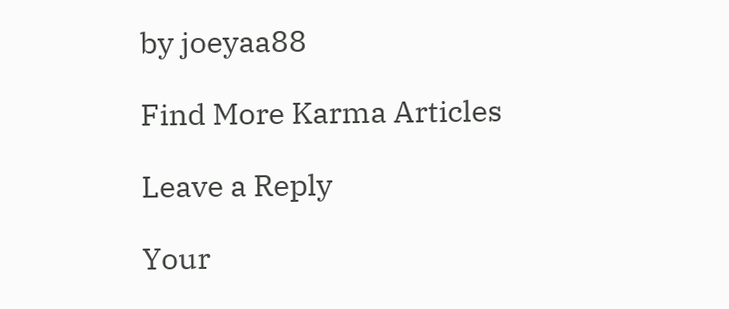by joeyaa88

Find More Karma Articles

Leave a Reply

Your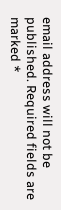email address will not be published. Required fields are marked *